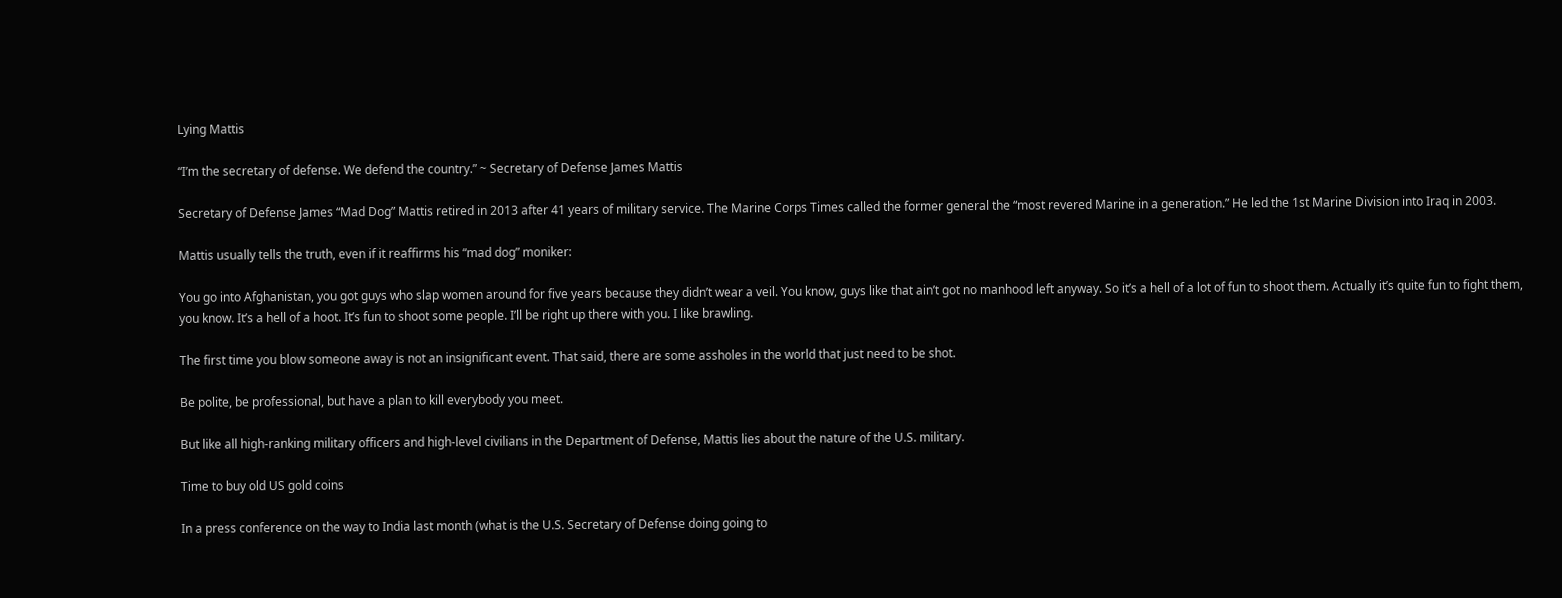Lying Mattis

“I’m the secretary of defense. We defend the country.” ~ Secretary of Defense James Mattis

Secretary of Defense James “Mad Dog” Mattis retired in 2013 after 41 years of military service. The Marine Corps Times called the former general the “most revered Marine in a generation.” He led the 1st Marine Division into Iraq in 2003.

Mattis usually tells the truth, even if it reaffirms his “mad dog” moniker:

You go into Afghanistan, you got guys who slap women around for five years because they didn’t wear a veil. You know, guys like that ain’t got no manhood left anyway. So it’s a hell of a lot of fun to shoot them. Actually it’s quite fun to fight them, you know. It’s a hell of a hoot. It’s fun to shoot some people. I’ll be right up there with you. I like brawling.

The first time you blow someone away is not an insignificant event. That said, there are some assholes in the world that just need to be shot.

Be polite, be professional, but have a plan to kill everybody you meet.

But like all high-ranking military officers and high-level civilians in the Department of Defense, Mattis lies about the nature of the U.S. military.

Time to buy old US gold coins

In a press conference on the way to India last month (what is the U.S. Secretary of Defense doing going to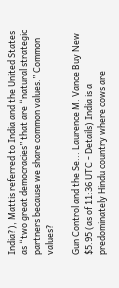India?), Mattis referred to India and the United States as “two great democracies” that are “natural strategic partners because we share common values.” Common values?

Gun Control and the Se... Laurence M. Vance Buy New $5.95 (as of 11:36 UTC - Details) India is a predominately Hindu country where cows are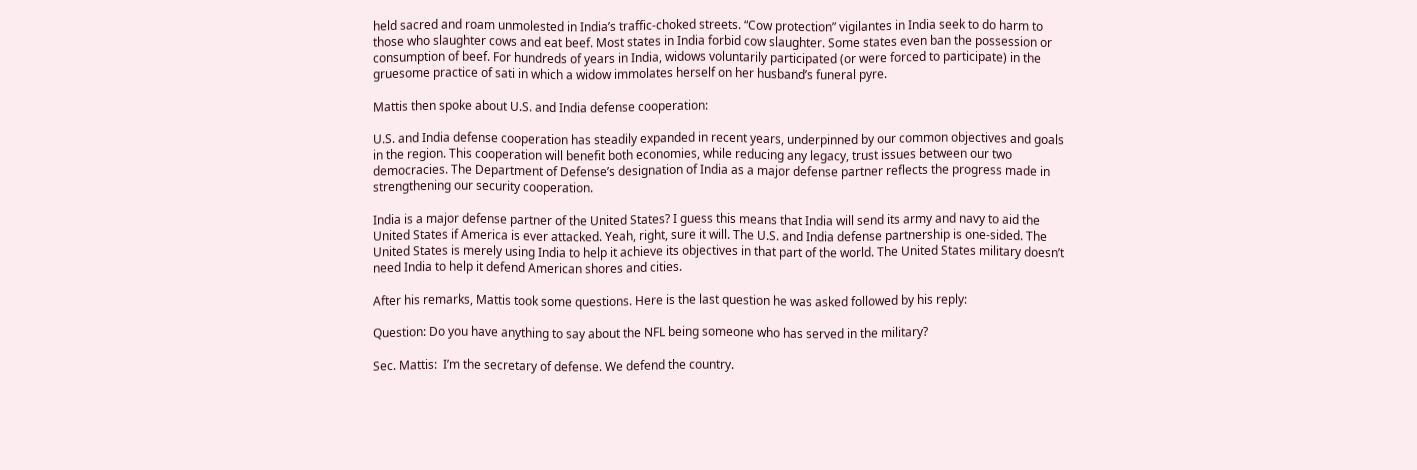held sacred and roam unmolested in India’s traffic-choked streets. “Cow protection” vigilantes in India seek to do harm to those who slaughter cows and eat beef. Most states in India forbid cow slaughter. Some states even ban the possession or consumption of beef. For hundreds of years in India, widows voluntarily participated (or were forced to participate) in the gruesome practice of sati in which a widow immolates herself on her husband’s funeral pyre.

Mattis then spoke about U.S. and India defense cooperation:

U.S. and India defense cooperation has steadily expanded in recent years, underpinned by our common objectives and goals in the region. This cooperation will benefit both economies, while reducing any legacy, trust issues between our two democracies. The Department of Defense’s designation of India as a major defense partner reflects the progress made in strengthening our security cooperation.

India is a major defense partner of the United States? I guess this means that India will send its army and navy to aid the United States if America is ever attacked. Yeah, right, sure it will. The U.S. and India defense partnership is one-sided. The United States is merely using India to help it achieve its objectives in that part of the world. The United States military doesn’t need India to help it defend American shores and cities.

After his remarks, Mattis took some questions. Here is the last question he was asked followed by his reply:

Question: Do you have anything to say about the NFL being someone who has served in the military?

Sec. Mattis:  I’m the secretary of defense. We defend the country.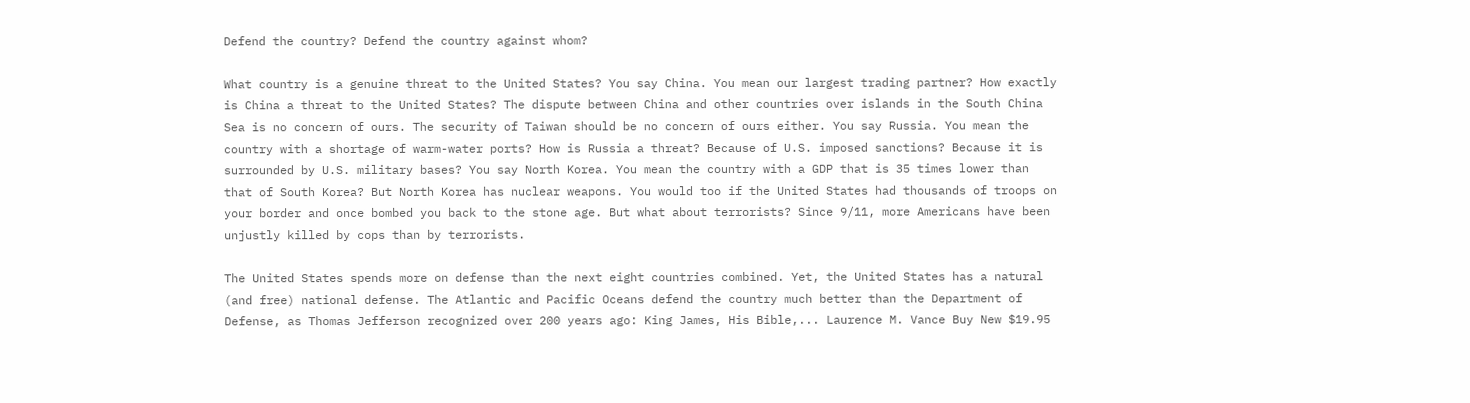Defend the country? Defend the country against whom?

What country is a genuine threat to the United States? You say China. You mean our largest trading partner? How exactly is China a threat to the United States? The dispute between China and other countries over islands in the South China Sea is no concern of ours. The security of Taiwan should be no concern of ours either. You say Russia. You mean the country with a shortage of warm-water ports? How is Russia a threat? Because of U.S. imposed sanctions? Because it is surrounded by U.S. military bases? You say North Korea. You mean the country with a GDP that is 35 times lower than that of South Korea? But North Korea has nuclear weapons. You would too if the United States had thousands of troops on your border and once bombed you back to the stone age. But what about terrorists? Since 9/11, more Americans have been unjustly killed by cops than by terrorists.

The United States spends more on defense than the next eight countries combined. Yet, the United States has a natural (and free) national defense. The Atlantic and Pacific Oceans defend the country much better than the Department of Defense, as Thomas Jefferson recognized over 200 years ago: King James, His Bible,... Laurence M. Vance Buy New $19.95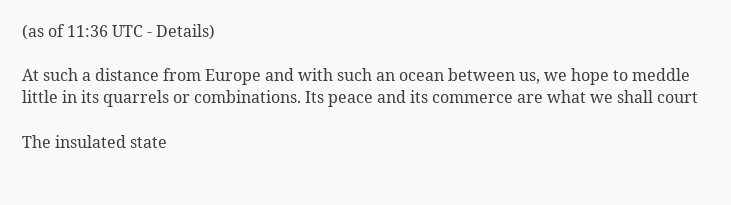(as of 11:36 UTC - Details)

At such a distance from Europe and with such an ocean between us, we hope to meddle little in its quarrels or combinations. Its peace and its commerce are what we shall court

The insulated state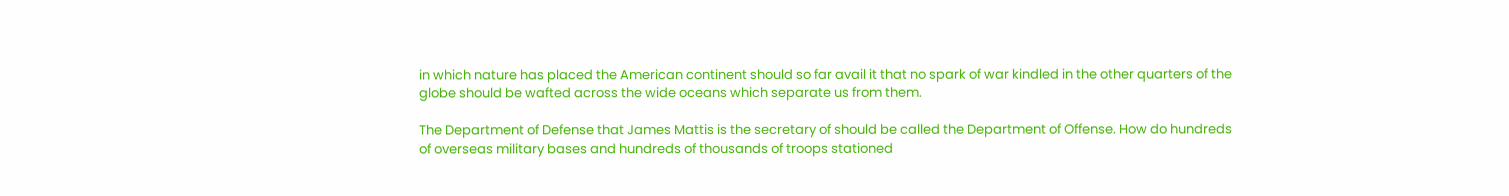in which nature has placed the American continent should so far avail it that no spark of war kindled in the other quarters of the globe should be wafted across the wide oceans which separate us from them.

The Department of Defense that James Mattis is the secretary of should be called the Department of Offense. How do hundreds of overseas military bases and hundreds of thousands of troops stationed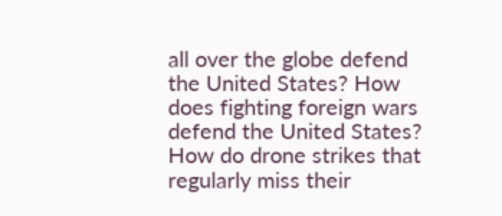all over the globe defend the United States? How does fighting foreign wars defend the United States? How do drone strikes that regularly miss their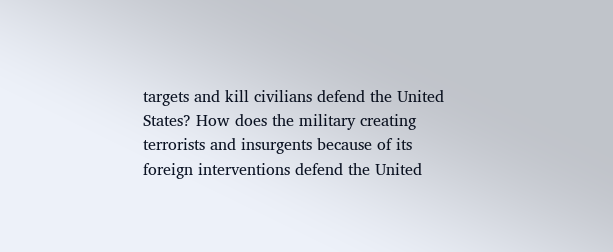targets and kill civilians defend the United States? How does the military creating terrorists and insurgents because of its foreign interventions defend the United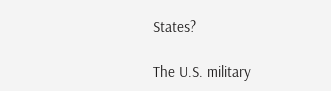States?

The U.S. military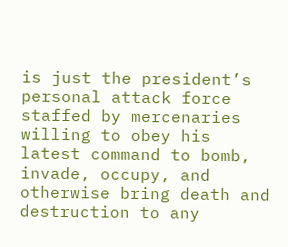is just the president’s personal attack force staffed by mercenaries willing to obey his latest command to bomb, invade, occupy, and otherwise bring death and destruction to any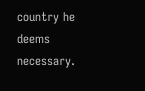country he deems necessary.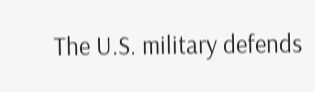The U.S. military defends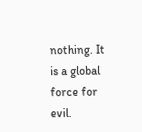nothing. It is a global force for evil.